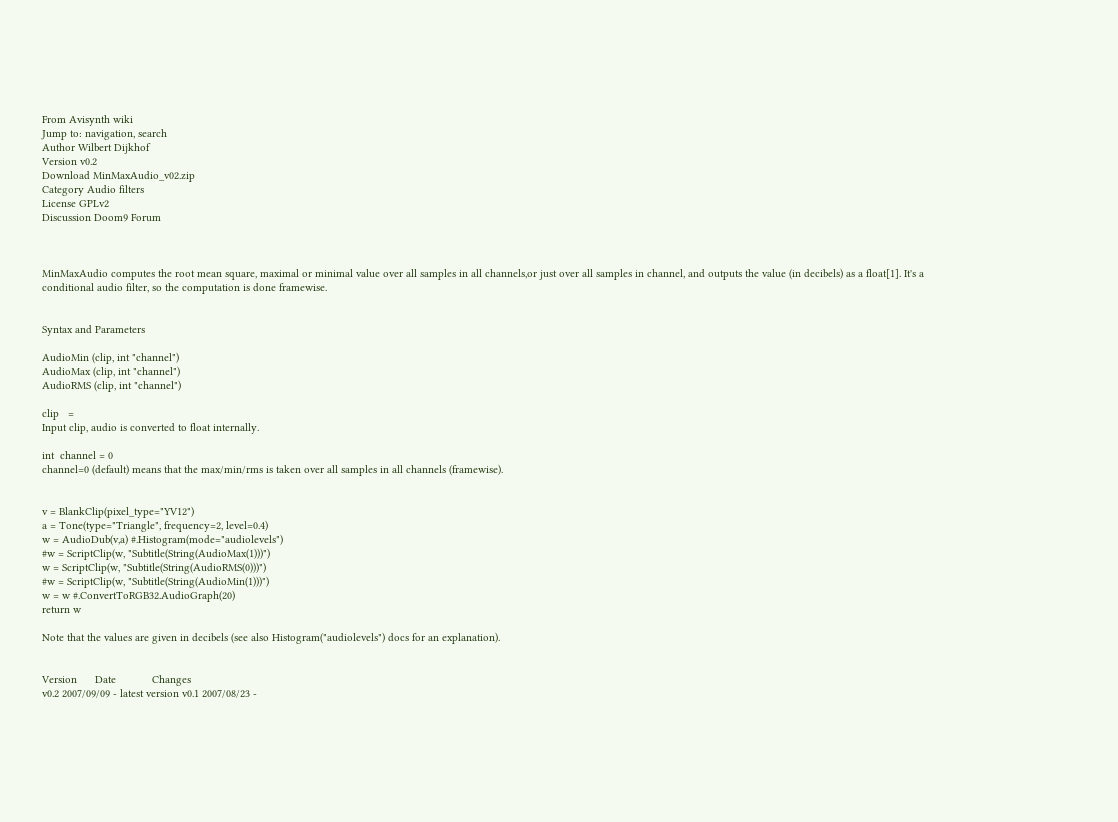From Avisynth wiki
Jump to: navigation, search
Author Wilbert Dijkhof
Version v0.2
Download MinMaxAudio_v02.zip
Category Audio filters
License GPLv2
Discussion Doom9 Forum



MinMaxAudio computes the root mean square, maximal or minimal value over all samples in all channels,or just over all samples in channel, and outputs the value (in decibels) as a float[1]. It's a conditional audio filter, so the computation is done framewise.


Syntax and Parameters

AudioMin (clip, int "channel")
AudioMax (clip, int "channel")
AudioRMS (clip, int "channel")

clip   =
Input clip, audio is converted to float internally.

int  channel = 0
channel=0 (default) means that the max/min/rms is taken over all samples in all channels (framewise).


v = BlankClip(pixel_type="YV12")
a = Tone(type="Triangle", frequency=2, level=0.4)
w = AudioDub(v,a) #.Histogram(mode="audiolevels")
#w = ScriptClip(w, "Subtitle(String(AudioMax(1)))")
w = ScriptClip(w, "Subtitle(String(AudioRMS(0)))")
#w = ScriptClip(w, "Subtitle(String(AudioMin(1)))")
w = w #.ConvertToRGB32.AudioGraph(20)
return w

Note that the values are given in decibels (see also Histogram("audiolevels") docs for an explanation).


Version      Date            Changes
v0.2 2007/09/09 - latest version v0.1 2007/08/23 -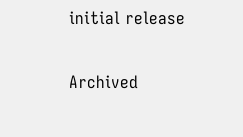initial release

Archived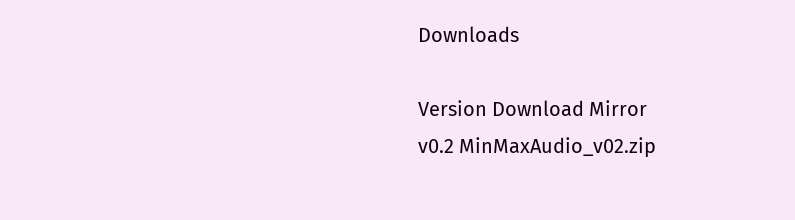Downloads

Version Download Mirror
v0.2 MinMaxAudio_v02.zip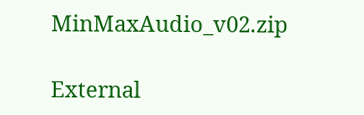MinMaxAudio_v02.zip

External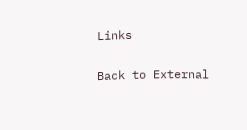Links

Back to External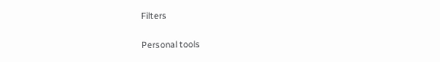Filters

Personal tools